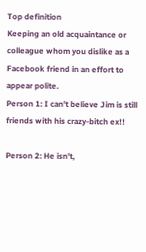Top definition
Keeping an old acquaintance or colleague whom you dislike as a Facebook friend in an effort to appear polite.
Person 1: I can't believe Jim is still friends with his crazy-bitch ex!!

Person 2: He isn't,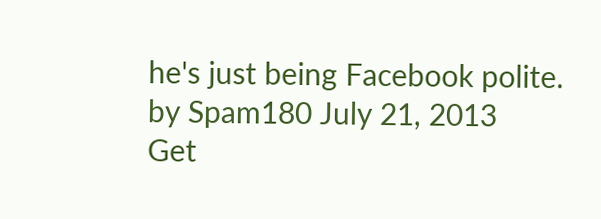he's just being Facebook polite.
by Spam180 July 21, 2013
Get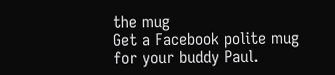the mug
Get a Facebook polite mug for your buddy Paul.